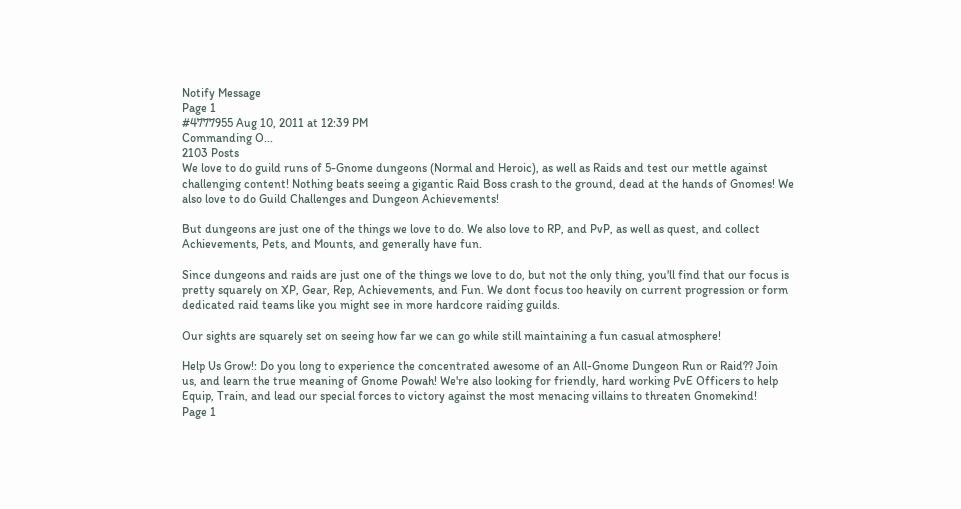Notify Message
Page 1
#4777955 Aug 10, 2011 at 12:39 PM
Commanding O...
2103 Posts
We love to do guild runs of 5-Gnome dungeons (Normal and Heroic), as well as Raids and test our mettle against challenging content! Nothing beats seeing a gigantic Raid Boss crash to the ground, dead at the hands of Gnomes! We also love to do Guild Challenges and Dungeon Achievements!

But dungeons are just one of the things we love to do. We also love to RP, and PvP, as well as quest, and collect Achievements, Pets, and Mounts, and generally have fun.

Since dungeons and raids are just one of the things we love to do, but not the only thing, you'll find that our focus is pretty squarely on XP, Gear, Rep, Achievements, and Fun. We dont focus too heavily on current progression or form dedicated raid teams like you might see in more hardcore raiding guilds.

Our sights are squarely set on seeing how far we can go while still maintaining a fun casual atmosphere!

Help Us Grow!: Do you long to experience the concentrated awesome of an All-Gnome Dungeon Run or Raid?? Join us, and learn the true meaning of Gnome Powah! We're also looking for friendly, hard working PvE Officers to help Equip, Train, and lead our special forces to victory against the most menacing villains to threaten Gnomekind!
Page 1